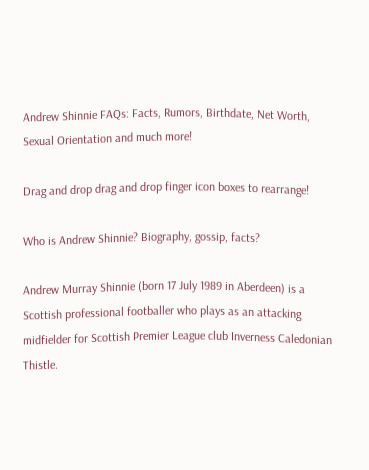Andrew Shinnie FAQs: Facts, Rumors, Birthdate, Net Worth, Sexual Orientation and much more!

Drag and drop drag and drop finger icon boxes to rearrange!

Who is Andrew Shinnie? Biography, gossip, facts?

Andrew Murray Shinnie (born 17 July 1989 in Aberdeen) is a Scottish professional footballer who plays as an attacking midfielder for Scottish Premier League club Inverness Caledonian Thistle.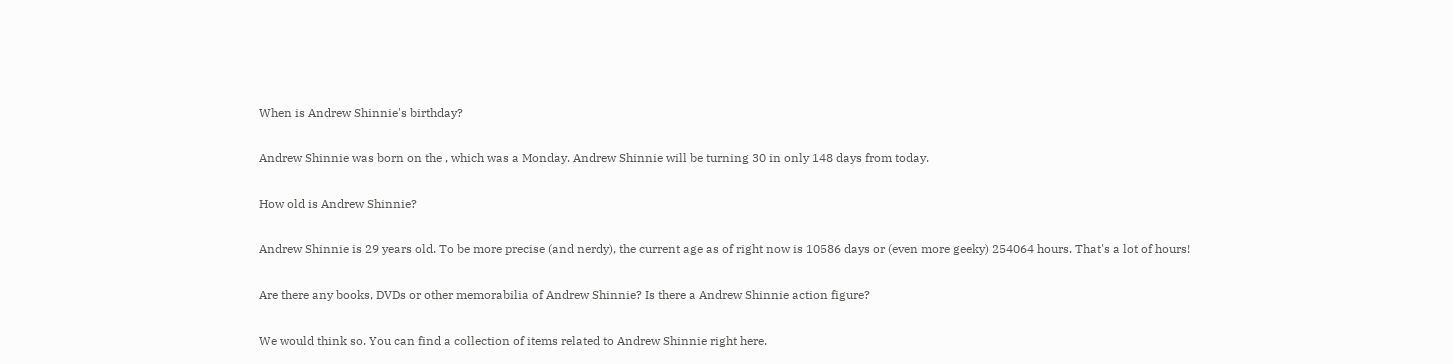When is Andrew Shinnie's birthday?

Andrew Shinnie was born on the , which was a Monday. Andrew Shinnie will be turning 30 in only 148 days from today.

How old is Andrew Shinnie?

Andrew Shinnie is 29 years old. To be more precise (and nerdy), the current age as of right now is 10586 days or (even more geeky) 254064 hours. That's a lot of hours!

Are there any books, DVDs or other memorabilia of Andrew Shinnie? Is there a Andrew Shinnie action figure?

We would think so. You can find a collection of items related to Andrew Shinnie right here.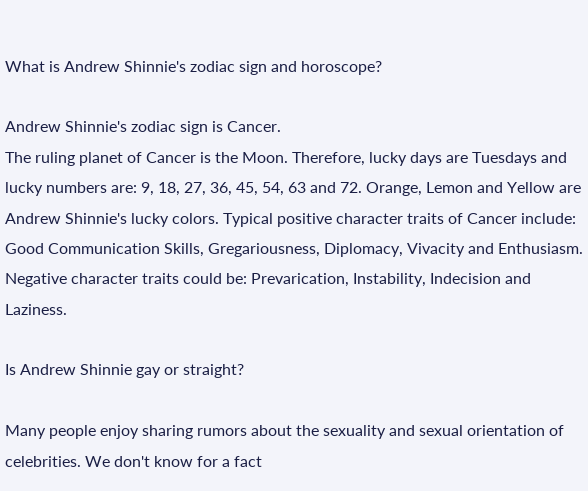What is Andrew Shinnie's zodiac sign and horoscope?

Andrew Shinnie's zodiac sign is Cancer.
The ruling planet of Cancer is the Moon. Therefore, lucky days are Tuesdays and lucky numbers are: 9, 18, 27, 36, 45, 54, 63 and 72. Orange, Lemon and Yellow are Andrew Shinnie's lucky colors. Typical positive character traits of Cancer include: Good Communication Skills, Gregariousness, Diplomacy, Vivacity and Enthusiasm. Negative character traits could be: Prevarication, Instability, Indecision and Laziness.

Is Andrew Shinnie gay or straight?

Many people enjoy sharing rumors about the sexuality and sexual orientation of celebrities. We don't know for a fact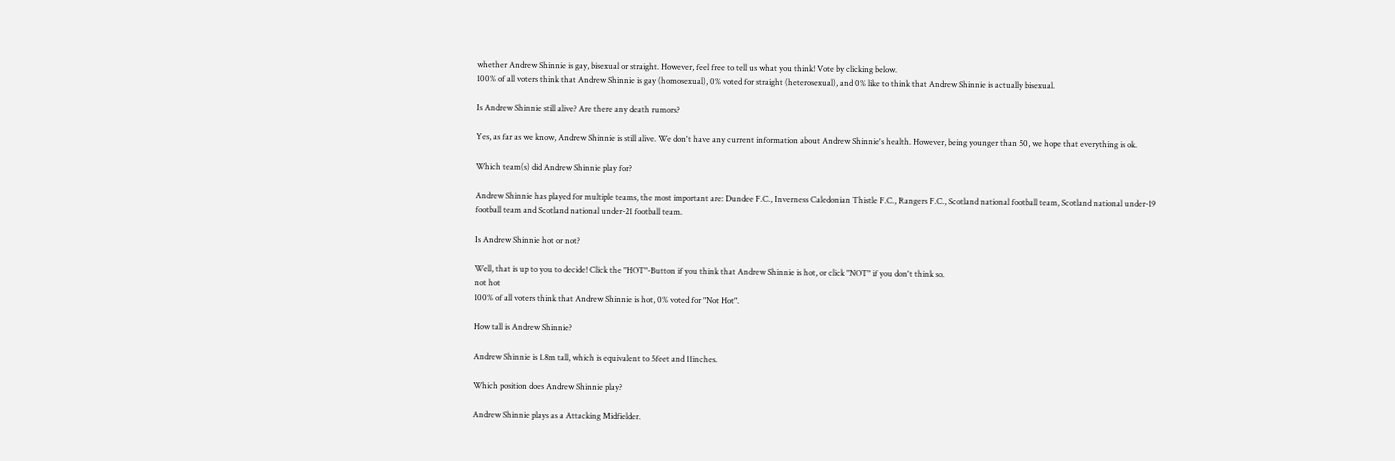whether Andrew Shinnie is gay, bisexual or straight. However, feel free to tell us what you think! Vote by clicking below.
100% of all voters think that Andrew Shinnie is gay (homosexual), 0% voted for straight (heterosexual), and 0% like to think that Andrew Shinnie is actually bisexual.

Is Andrew Shinnie still alive? Are there any death rumors?

Yes, as far as we know, Andrew Shinnie is still alive. We don't have any current information about Andrew Shinnie's health. However, being younger than 50, we hope that everything is ok.

Which team(s) did Andrew Shinnie play for?

Andrew Shinnie has played for multiple teams, the most important are: Dundee F.C., Inverness Caledonian Thistle F.C., Rangers F.C., Scotland national football team, Scotland national under-19 football team and Scotland national under-21 football team.

Is Andrew Shinnie hot or not?

Well, that is up to you to decide! Click the "HOT"-Button if you think that Andrew Shinnie is hot, or click "NOT" if you don't think so.
not hot
100% of all voters think that Andrew Shinnie is hot, 0% voted for "Not Hot".

How tall is Andrew Shinnie?

Andrew Shinnie is 1.8m tall, which is equivalent to 5feet and 11inches.

Which position does Andrew Shinnie play?

Andrew Shinnie plays as a Attacking Midfielder.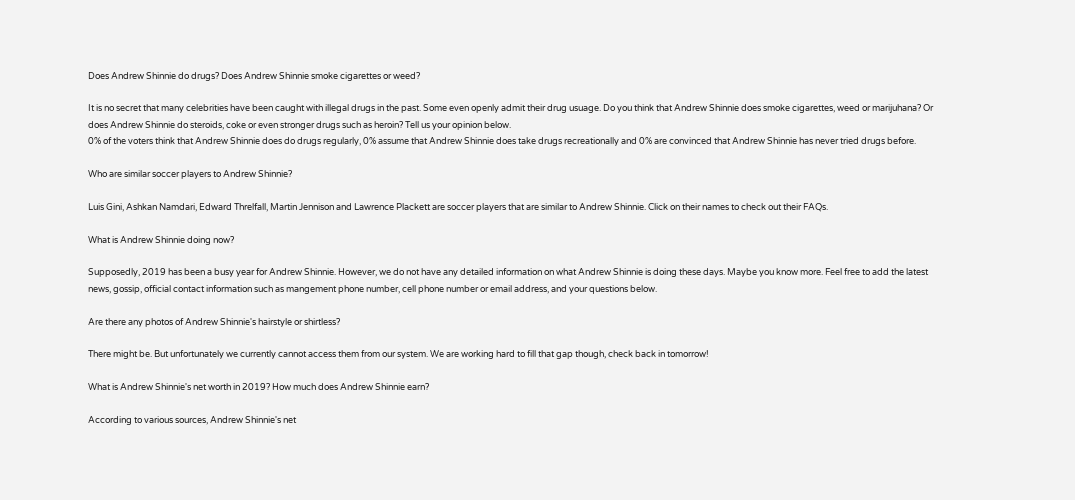Does Andrew Shinnie do drugs? Does Andrew Shinnie smoke cigarettes or weed?

It is no secret that many celebrities have been caught with illegal drugs in the past. Some even openly admit their drug usuage. Do you think that Andrew Shinnie does smoke cigarettes, weed or marijuhana? Or does Andrew Shinnie do steroids, coke or even stronger drugs such as heroin? Tell us your opinion below.
0% of the voters think that Andrew Shinnie does do drugs regularly, 0% assume that Andrew Shinnie does take drugs recreationally and 0% are convinced that Andrew Shinnie has never tried drugs before.

Who are similar soccer players to Andrew Shinnie?

Luis Gini, Ashkan Namdari, Edward Threlfall, Martin Jennison and Lawrence Plackett are soccer players that are similar to Andrew Shinnie. Click on their names to check out their FAQs.

What is Andrew Shinnie doing now?

Supposedly, 2019 has been a busy year for Andrew Shinnie. However, we do not have any detailed information on what Andrew Shinnie is doing these days. Maybe you know more. Feel free to add the latest news, gossip, official contact information such as mangement phone number, cell phone number or email address, and your questions below.

Are there any photos of Andrew Shinnie's hairstyle or shirtless?

There might be. But unfortunately we currently cannot access them from our system. We are working hard to fill that gap though, check back in tomorrow!

What is Andrew Shinnie's net worth in 2019? How much does Andrew Shinnie earn?

According to various sources, Andrew Shinnie's net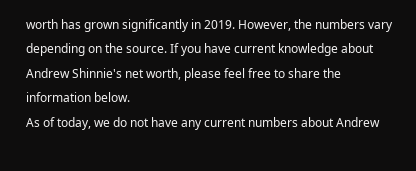worth has grown significantly in 2019. However, the numbers vary depending on the source. If you have current knowledge about Andrew Shinnie's net worth, please feel free to share the information below.
As of today, we do not have any current numbers about Andrew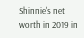Shinnie's net worth in 2019 in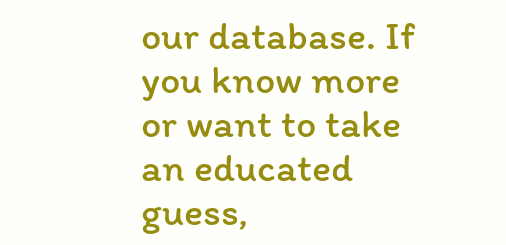our database. If you know more or want to take an educated guess,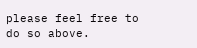please feel free to do so above.